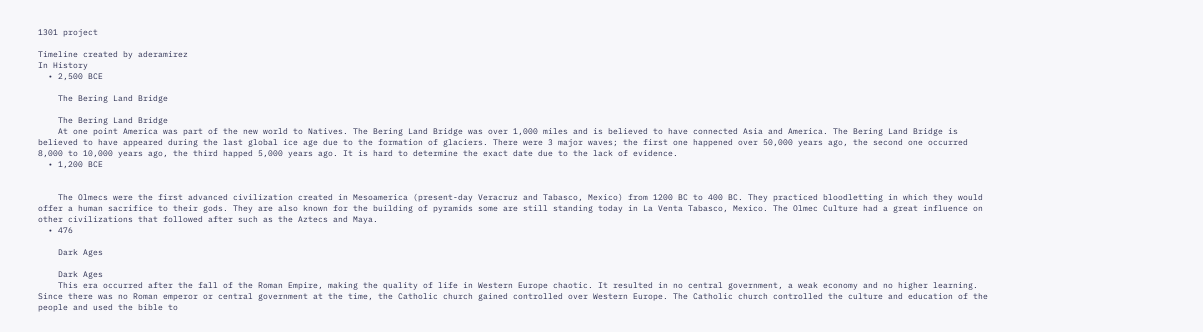1301 project

Timeline created by aderamirez
In History
  • 2,500 BCE

    The Bering Land Bridge

    The Bering Land Bridge
    At one point America was part of the new world to Natives. The Bering Land Bridge was over 1,000 miles and is believed to have connected Asia and America. The Bering Land Bridge is believed to have appeared during the last global ice age due to the formation of glaciers. There were 3 major waves; the first one happened over 50,000 years ago, the second one occurred 8,000 to 10,000 years ago, the third happed 5,000 years ago. It is hard to determine the exact date due to the lack of evidence.
  • 1,200 BCE


    The Olmecs were the first advanced civilization created in Mesoamerica (present-day Veracruz and Tabasco, Mexico) from 1200 BC to 400 BC. They practiced bloodletting in which they would offer a human sacrifice to their gods. They are also known for the building of pyramids some are still standing today in La Venta Tabasco, Mexico. The Olmec Culture had a great influence on other civilizations that followed after such as the Aztecs and Maya.
  • 476

    Dark Ages

    Dark Ages
    This era occurred after the fall of the Roman Empire, making the quality of life in Western Europe chaotic. It resulted in no central government, a weak economy and no higher learning. Since there was no Roman emperor or central government at the time, the Catholic church gained controlled over Western Europe. The Catholic church controlled the culture and education of the people and used the bible to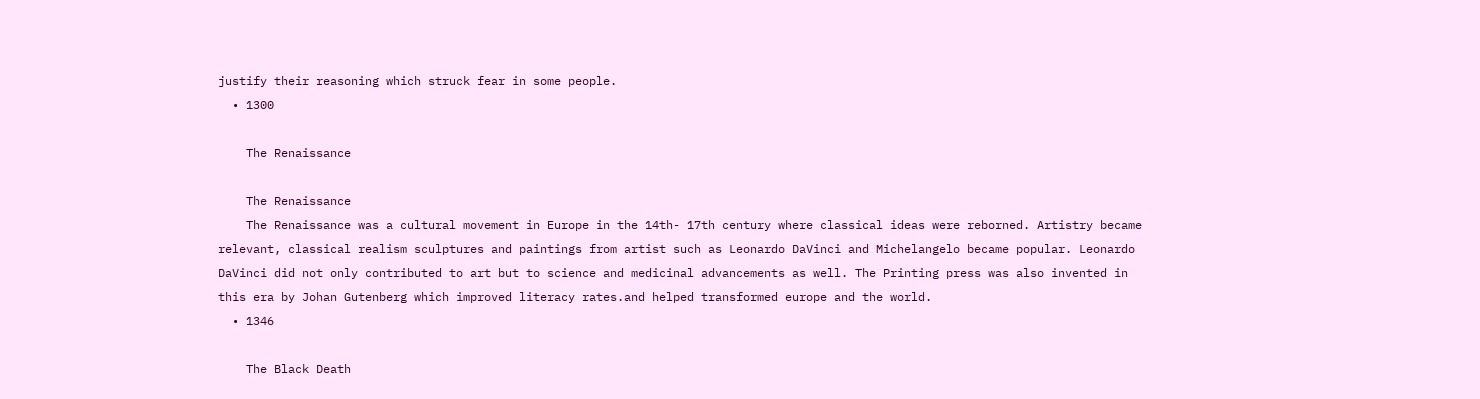justify their reasoning which struck fear in some people.
  • 1300

    The Renaissance

    The Renaissance
    The Renaissance was a cultural movement in Europe in the 14th- 17th century where classical ideas were reborned. Artistry became relevant, classical realism sculptures and paintings from artist such as Leonardo DaVinci and Michelangelo became popular. Leonardo DaVinci did not only contributed to art but to science and medicinal advancements as well. The Printing press was also invented in this era by Johan Gutenberg which improved literacy rates.and helped transformed europe and the world.
  • 1346

    The Black Death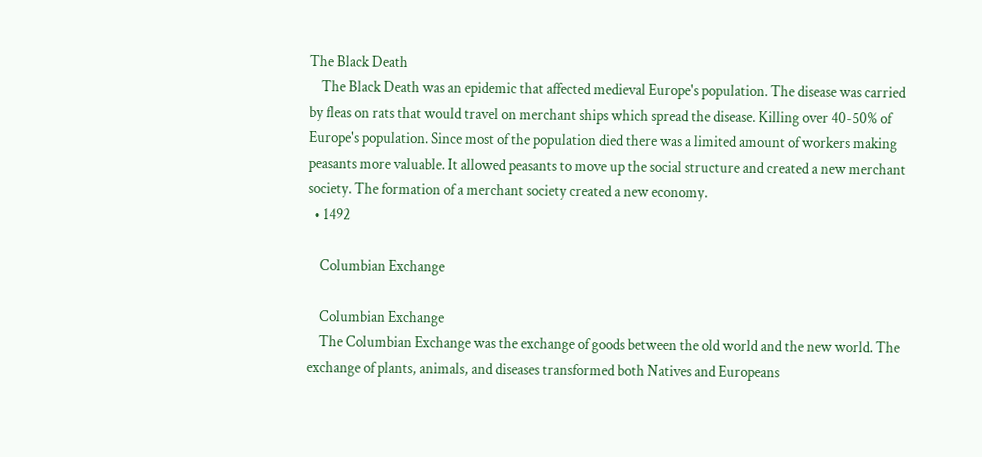The Black Death
    The Black Death was an epidemic that affected medieval Europe's population. The disease was carried by fleas on rats that would travel on merchant ships which spread the disease. Killing over 40-50% of Europe's population. Since most of the population died there was a limited amount of workers making peasants more valuable. It allowed peasants to move up the social structure and created a new merchant society. The formation of a merchant society created a new economy.
  • 1492

    Columbian Exchange

    Columbian Exchange
    The Columbian Exchange was the exchange of goods between the old world and the new world. The exchange of plants, animals, and diseases transformed both Natives and Europeans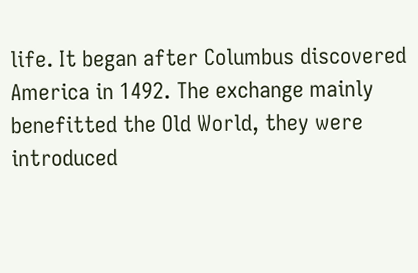life. It began after Columbus discovered America in 1492. The exchange mainly benefitted the Old World, they were introduced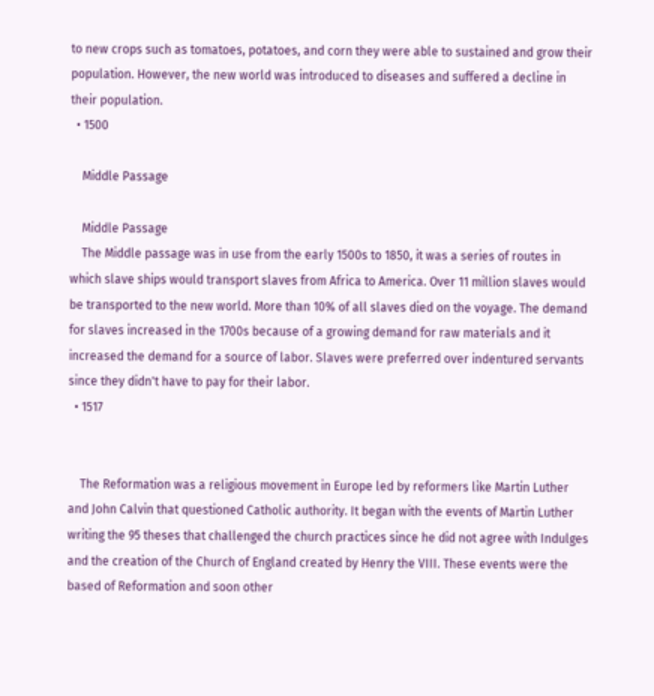to new crops such as tomatoes, potatoes, and corn they were able to sustained and grow their population. However, the new world was introduced to diseases and suffered a decline in their population.
  • 1500

    Middle Passage

    Middle Passage
    The Middle passage was in use from the early 1500s to 1850, it was a series of routes in which slave ships would transport slaves from Africa to America. Over 11 million slaves would be transported to the new world. More than 10% of all slaves died on the voyage. The demand for slaves increased in the 1700s because of a growing demand for raw materials and it increased the demand for a source of labor. Slaves were preferred over indentured servants since they didn't have to pay for their labor.
  • 1517


    The Reformation was a religious movement in Europe led by reformers like Martin Luther and John Calvin that questioned Catholic authority. It began with the events of Martin Luther writing the 95 theses that challenged the church practices since he did not agree with Indulges and the creation of the Church of England created by Henry the VIII. These events were the based of Reformation and soon other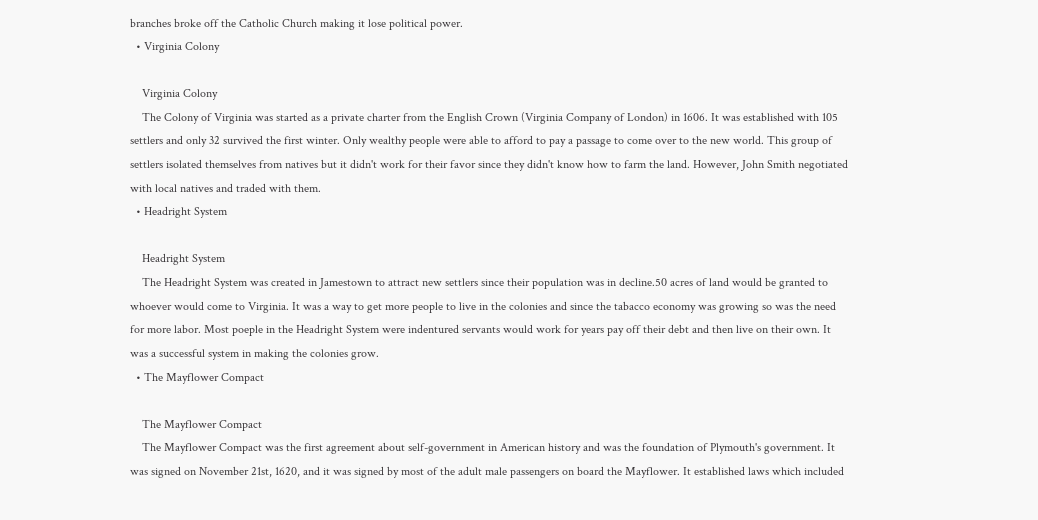branches broke off the Catholic Church making it lose political power.
  • Virginia Colony

    Virginia Colony
    The Colony of Virginia was started as a private charter from the English Crown (Virginia Company of London) in 1606. It was established with 105 settlers and only 32 survived the first winter. Only wealthy people were able to afford to pay a passage to come over to the new world. This group of settlers isolated themselves from natives but it didn't work for their favor since they didn't know how to farm the land. However, John Smith negotiated with local natives and traded with them.
  • Headright System

    Headright System
    The Headright System was created in Jamestown to attract new settlers since their population was in decline.50 acres of land would be granted to whoever would come to Virginia. It was a way to get more people to live in the colonies and since the tabacco economy was growing so was the need for more labor. Most poeple in the Headright System were indentured servants would work for years pay off their debt and then live on their own. It was a successful system in making the colonies grow.
  • The Mayflower Compact

    The Mayflower Compact
    The Mayflower Compact was the first agreement about self-government in American history and was the foundation of Plymouth's government. It was signed on November 21st, 1620, and it was signed by most of the adult male passengers on board the Mayflower. It established laws which included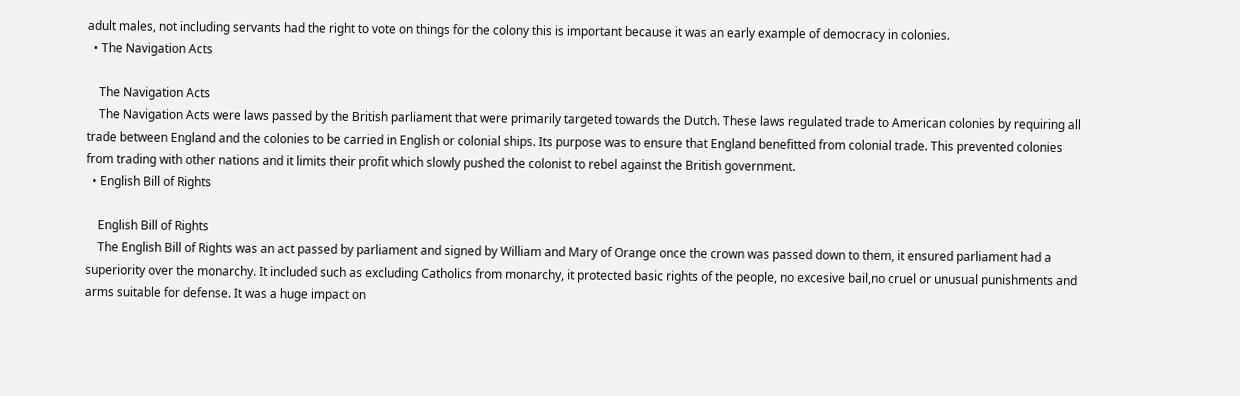adult males, not including servants had the right to vote on things for the colony this is important because it was an early example of democracy in colonies.
  • The Navigation Acts

    The Navigation Acts
    The Navigation Acts were laws passed by the British parliament that were primarily targeted towards the Dutch. These laws regulated trade to American colonies by requiring all trade between England and the colonies to be carried in English or colonial ships. Its purpose was to ensure that England benefitted from colonial trade. This prevented colonies from trading with other nations and it limits their profit which slowly pushed the colonist to rebel against the British government.
  • English Bill of Rights

    English Bill of Rights
    The English Bill of Rights was an act passed by parliament and signed by William and Mary of Orange once the crown was passed down to them, it ensured parliament had a superiority over the monarchy. It included such as excluding Catholics from monarchy, it protected basic rights of the people, no excesive bail,no cruel or unusual punishments and arms suitable for defense. It was a huge impact on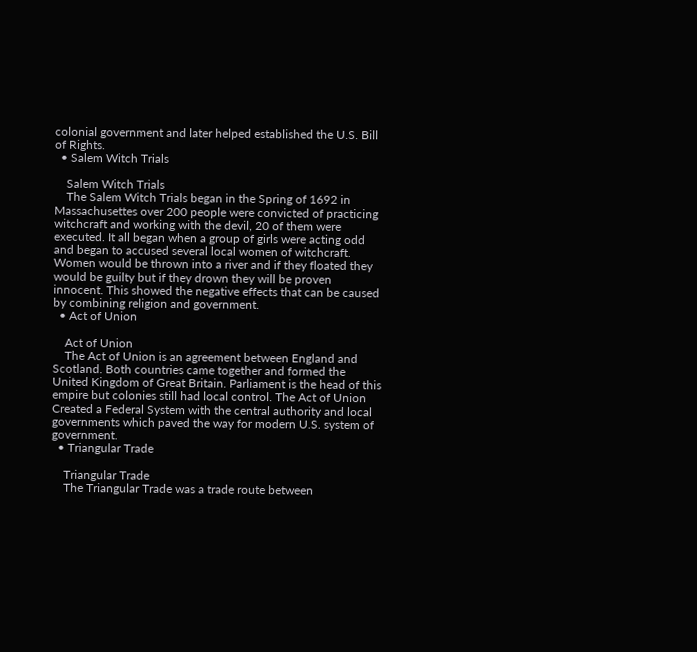colonial government and later helped established the U.S. Bill of Rights.
  • Salem Witch Trials

    Salem Witch Trials
    The Salem Witch Trials began in the Spring of 1692 in Massachusettes over 200 people were convicted of practicing witchcraft and working with the devil, 20 of them were executed. It all began when a group of girls were acting odd and began to accused several local women of witchcraft. Women would be thrown into a river and if they floated they would be guilty but if they drown they will be proven innocent. This showed the negative effects that can be caused by combining religion and government.
  • Act of Union

    Act of Union
    The Act of Union is an agreement between England and Scotland. Both countries came together and formed the United Kingdom of Great Britain. Parliament is the head of this empire but colonies still had local control. The Act of Union Created a Federal System with the central authority and local governments which paved the way for modern U.S. system of government.
  • Triangular Trade

    Triangular Trade
    The Triangular Trade was a trade route between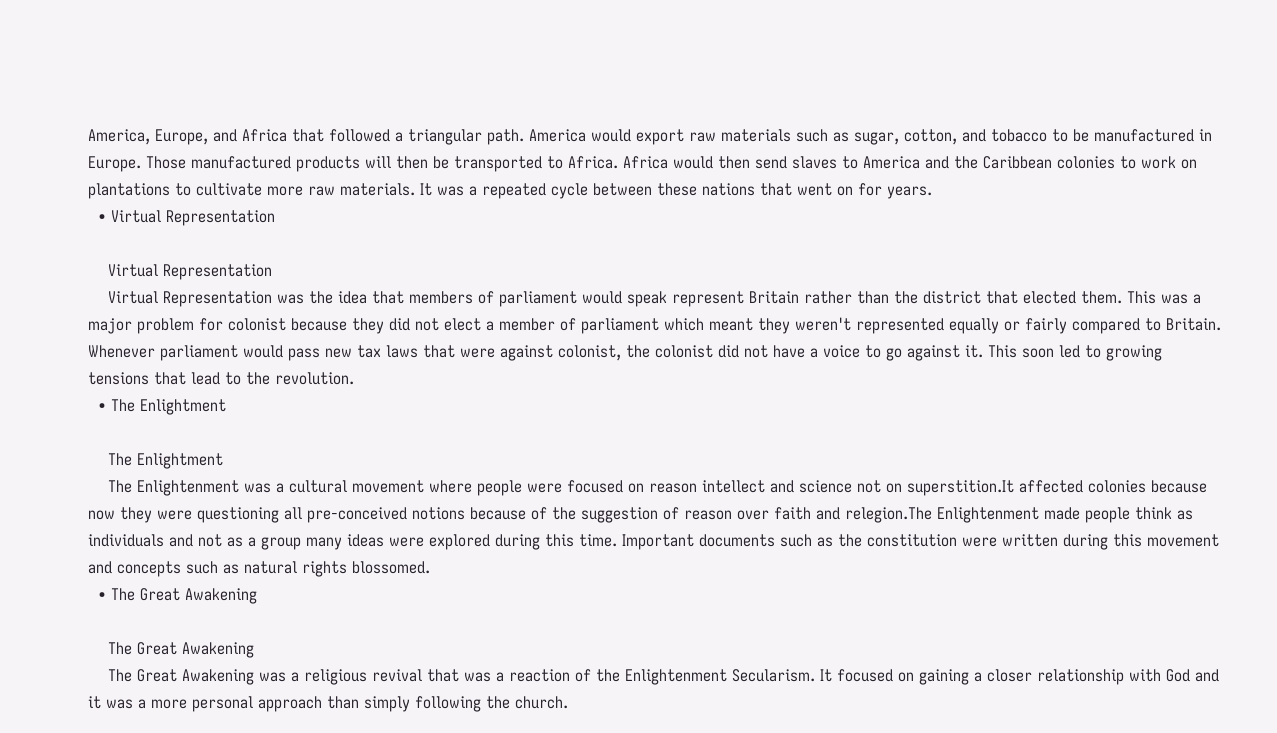America, Europe, and Africa that followed a triangular path. America would export raw materials such as sugar, cotton, and tobacco to be manufactured in Europe. Those manufactured products will then be transported to Africa. Africa would then send slaves to America and the Caribbean colonies to work on plantations to cultivate more raw materials. It was a repeated cycle between these nations that went on for years.
  • Virtual Representation

    Virtual Representation
    Virtual Representation was the idea that members of parliament would speak represent Britain rather than the district that elected them. This was a major problem for colonist because they did not elect a member of parliament which meant they weren't represented equally or fairly compared to Britain. Whenever parliament would pass new tax laws that were against colonist, the colonist did not have a voice to go against it. This soon led to growing tensions that lead to the revolution.
  • The Enlightment

    The Enlightment
    The Enlightenment was a cultural movement where people were focused on reason intellect and science not on superstition.It affected colonies because now they were questioning all pre-conceived notions because of the suggestion of reason over faith and relegion.The Enlightenment made people think as individuals and not as a group many ideas were explored during this time. Important documents such as the constitution were written during this movement and concepts such as natural rights blossomed.
  • The Great Awakening

    The Great Awakening
    The Great Awakening was a religious revival that was a reaction of the Enlightenment Secularism. It focused on gaining a closer relationship with God and it was a more personal approach than simply following the church.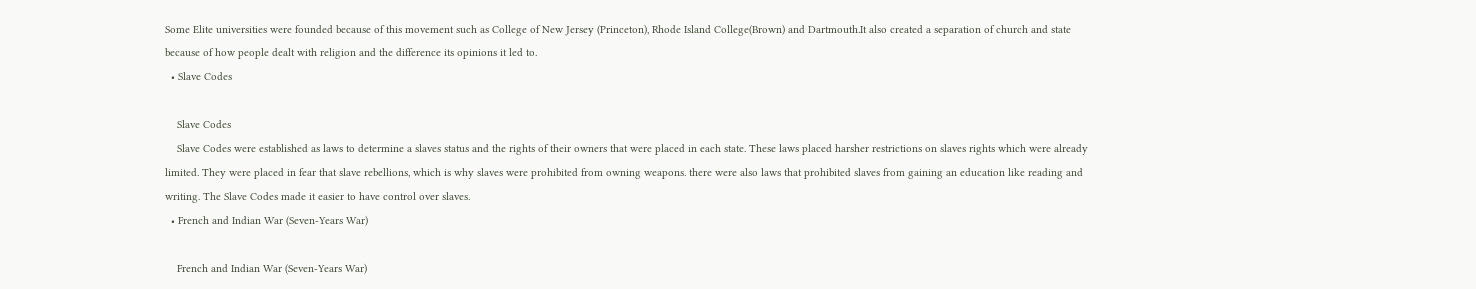Some Elite universities were founded because of this movement such as College of New Jersey (Princeton), Rhode Island College(Brown) and Dartmouth.It also created a separation of church and state because of how people dealt with religion and the difference its opinions it led to.
  • Slave Codes

    Slave Codes
    Slave Codes were established as laws to determine a slaves status and the rights of their owners that were placed in each state. These laws placed harsher restrictions on slaves rights which were already limited. They were placed in fear that slave rebellions, which is why slaves were prohibited from owning weapons. there were also laws that prohibited slaves from gaining an education like reading and writing. The Slave Codes made it easier to have control over slaves.
  • French and Indian War (Seven-Years War)

    French and Indian War (Seven-Years War)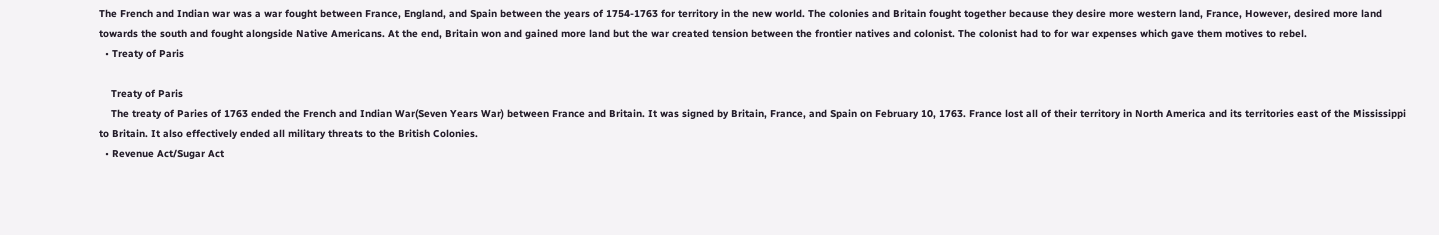The French and Indian war was a war fought between France, England, and Spain between the years of 1754-1763 for territory in the new world. The colonies and Britain fought together because they desire more western land, France, However, desired more land towards the south and fought alongside Native Americans. At the end, Britain won and gained more land but the war created tension between the frontier natives and colonist. The colonist had to for war expenses which gave them motives to rebel.
  • Treaty of Paris

    Treaty of Paris
    The treaty of Paries of 1763 ended the French and Indian War(Seven Years War) between France and Britain. It was signed by Britain, France, and Spain on February 10, 1763. France lost all of their territory in North America and its territories east of the Mississippi to Britain. It also effectively ended all military threats to the British Colonies.
  • Revenue Act/Sugar Act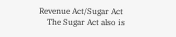Revenue Act/Sugar Act
    The Sugar Act also is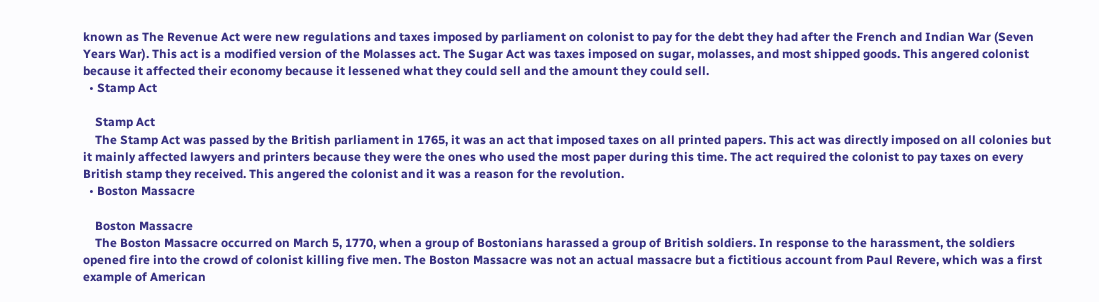known as The Revenue Act were new regulations and taxes imposed by parliament on colonist to pay for the debt they had after the French and Indian War (Seven Years War). This act is a modified version of the Molasses act. The Sugar Act was taxes imposed on sugar, molasses, and most shipped goods. This angered colonist because it affected their economy because it lessened what they could sell and the amount they could sell.
  • Stamp Act

    Stamp Act
    The Stamp Act was passed by the British parliament in 1765, it was an act that imposed taxes on all printed papers. This act was directly imposed on all colonies but it mainly affected lawyers and printers because they were the ones who used the most paper during this time. The act required the colonist to pay taxes on every British stamp they received. This angered the colonist and it was a reason for the revolution.
  • Boston Massacre

    Boston Massacre
    The Boston Massacre occurred on March 5, 1770, when a group of Bostonians harassed a group of British soldiers. In response to the harassment, the soldiers opened fire into the crowd of colonist killing five men. The Boston Massacre was not an actual massacre but a fictitious account from Paul Revere, which was a first example of American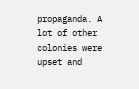propaganda. A lot of other colonies were upset and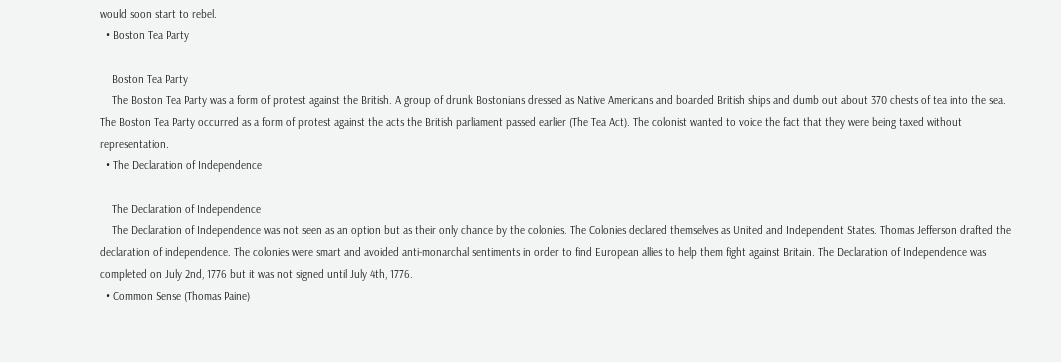would soon start to rebel.
  • Boston Tea Party

    Boston Tea Party
    The Boston Tea Party was a form of protest against the British. A group of drunk Bostonians dressed as Native Americans and boarded British ships and dumb out about 370 chests of tea into the sea. The Boston Tea Party occurred as a form of protest against the acts the British parliament passed earlier (The Tea Act). The colonist wanted to voice the fact that they were being taxed without representation.
  • The Declaration of Independence

    The Declaration of Independence
    The Declaration of Independence was not seen as an option but as their only chance by the colonies. The Colonies declared themselves as United and Independent States. Thomas Jefferson drafted the declaration of independence. The colonies were smart and avoided anti-monarchal sentiments in order to find European allies to help them fight against Britain. The Declaration of Independence was completed on July 2nd, 1776 but it was not signed until July 4th, 1776.
  • Common Sense (Thomas Paine)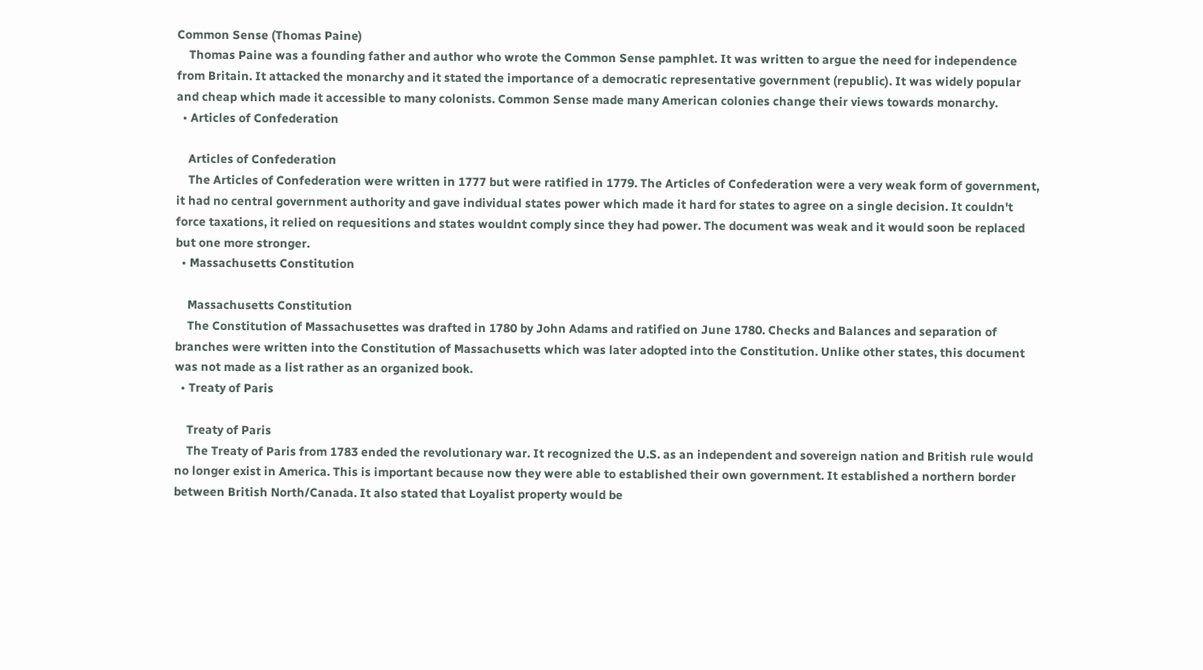Common Sense (Thomas Paine)
    Thomas Paine was a founding father and author who wrote the Common Sense pamphlet. It was written to argue the need for independence from Britain. It attacked the monarchy and it stated the importance of a democratic representative government (republic). It was widely popular and cheap which made it accessible to many colonists. Common Sense made many American colonies change their views towards monarchy.
  • Articles of Confederation

    Articles of Confederation
    The Articles of Confederation were written in 1777 but were ratified in 1779. The Articles of Confederation were a very weak form of government, it had no central government authority and gave individual states power which made it hard for states to agree on a single decision. It couldn't force taxations, it relied on requesitions and states wouldnt comply since they had power. The document was weak and it would soon be replaced but one more stronger.
  • Massachusetts Constitution

    Massachusetts Constitution
    The Constitution of Massachusettes was drafted in 1780 by John Adams and ratified on June 1780. Checks and Balances and separation of branches were written into the Constitution of Massachusetts which was later adopted into the Constitution. Unlike other states, this document was not made as a list rather as an organized book.
  • Treaty of Paris

    Treaty of Paris
    The Treaty of Paris from 1783 ended the revolutionary war. It recognized the U.S. as an independent and sovereign nation and British rule would no longer exist in America. This is important because now they were able to established their own government. It established a northern border between British North/Canada. It also stated that Loyalist property would be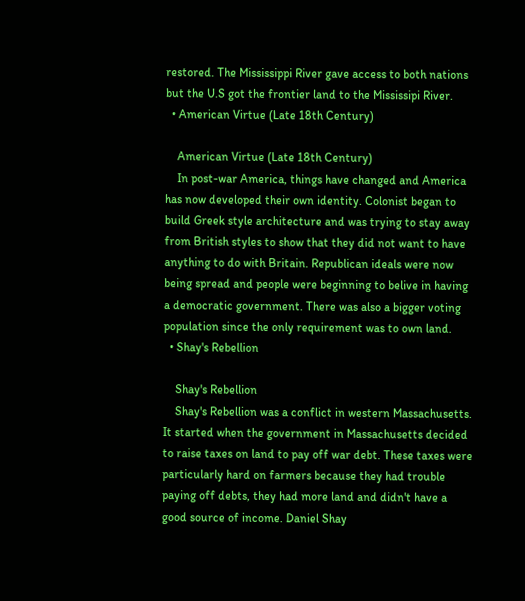restored. The Mississippi River gave access to both nations but the U.S got the frontier land to the Mississipi River.
  • American Virtue (Late 18th Century)

    American Virtue (Late 18th Century)
    In post-war America, things have changed and America has now developed their own identity. Colonist began to build Greek style architecture and was trying to stay away from British styles to show that they did not want to have anything to do with Britain. Republican ideals were now being spread and people were beginning to belive in having a democratic government. There was also a bigger voting population since the only requirement was to own land.
  • Shay's Rebellion

    Shay's Rebellion
    Shay's Rebellion was a conflict in western Massachusetts. It started when the government in Massachusetts decided to raise taxes on land to pay off war debt. These taxes were particularly hard on farmers because they had trouble paying off debts, they had more land and didn't have a good source of income. Daniel Shay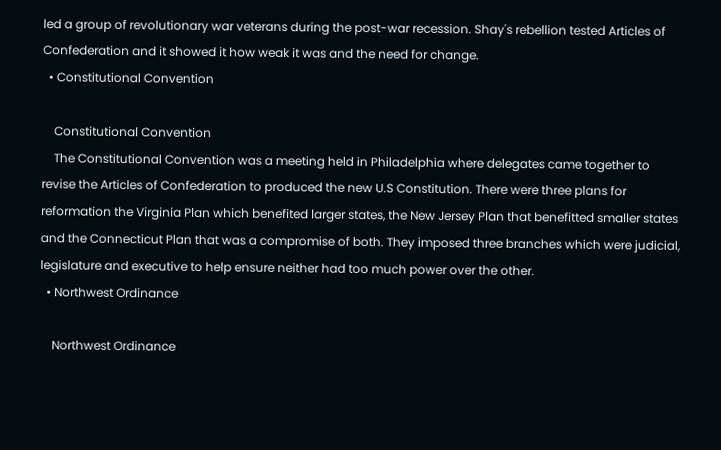led a group of revolutionary war veterans during the post-war recession. Shay's rebellion tested Articles of Confederation and it showed it how weak it was and the need for change.
  • Constitutional Convention

    Constitutional Convention
    The Constitutional Convention was a meeting held in Philadelphia where delegates came together to revise the Articles of Confederation to produced the new U.S Constitution. There were three plans for reformation the Virginia Plan which benefited larger states, the New Jersey Plan that benefitted smaller states and the Connecticut Plan that was a compromise of both. They imposed three branches which were judicial, legislature and executive to help ensure neither had too much power over the other.
  • Northwest Ordinance

    Northwest Ordinance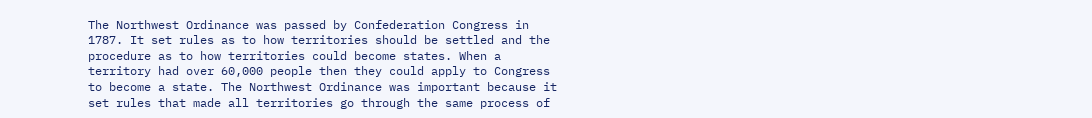The Northwest Ordinance was passed by Confederation Congress in 1787. It set rules as to how territories should be settled and the procedure as to how territories could become states. When a territory had over 60,000 people then they could apply to Congress to become a state. The Northwest Ordinance was important because it set rules that made all territories go through the same process of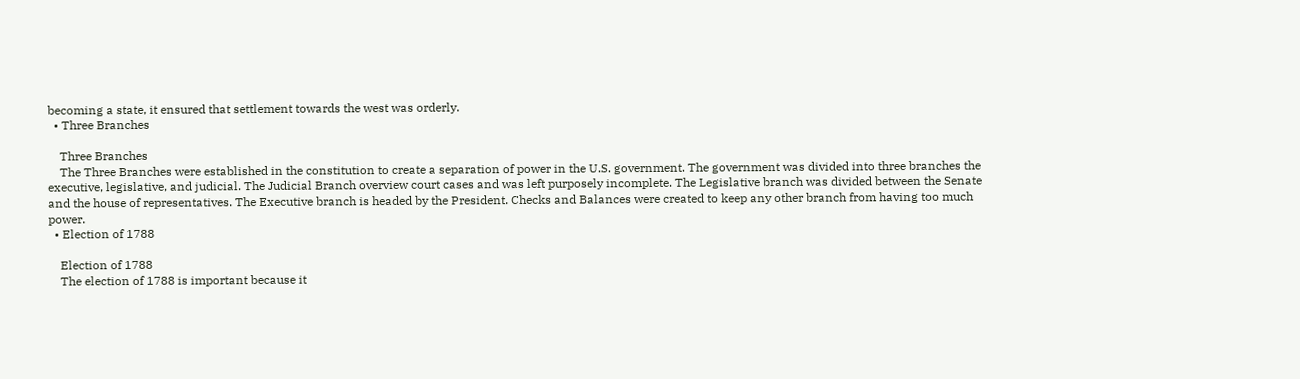becoming a state, it ensured that settlement towards the west was orderly.
  • Three Branches

    Three Branches
    The Three Branches were established in the constitution to create a separation of power in the U.S. government. The government was divided into three branches the executive, legislative, and judicial. The Judicial Branch overview court cases and was left purposely incomplete. The Legislative branch was divided between the Senate and the house of representatives. The Executive branch is headed by the President. Checks and Balances were created to keep any other branch from having too much power.
  • Election of 1788

    Election of 1788
    The election of 1788 is important because it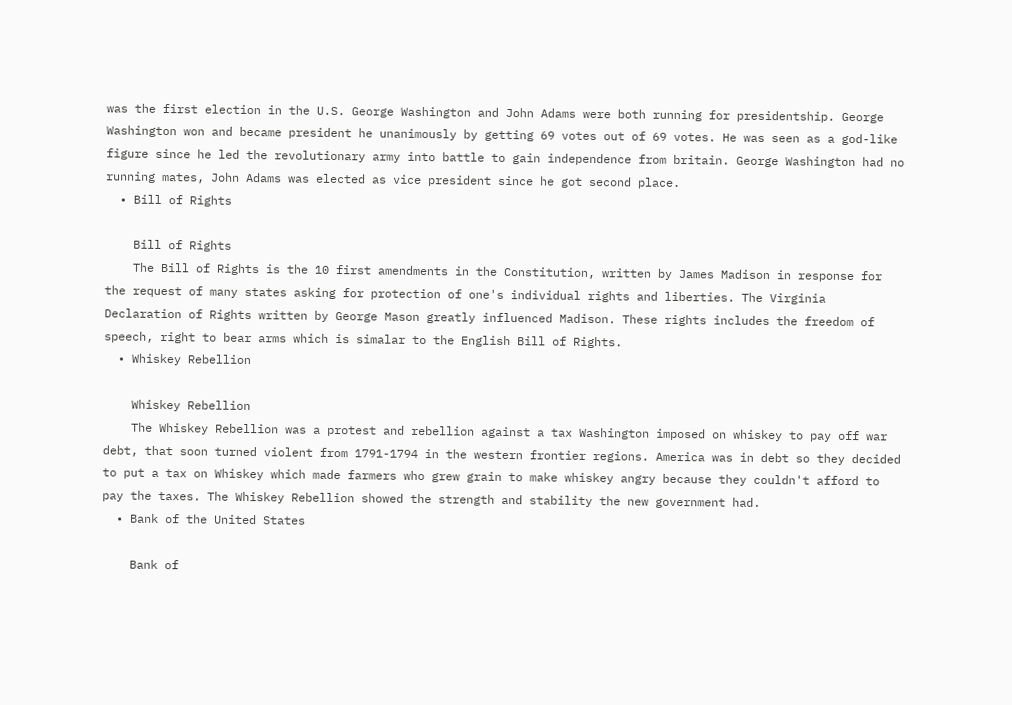was the first election in the U.S. George Washington and John Adams were both running for presidentship. George Washington won and became president he unanimously by getting 69 votes out of 69 votes. He was seen as a god-like figure since he led the revolutionary army into battle to gain independence from britain. George Washington had no running mates, John Adams was elected as vice president since he got second place.
  • Bill of Rights

    Bill of Rights
    The Bill of Rights is the 10 first amendments in the Constitution, written by James Madison in response for the request of many states asking for protection of one's individual rights and liberties. The Virginia Declaration of Rights written by George Mason greatly influenced Madison. These rights includes the freedom of speech, right to bear arms which is simalar to the English Bill of Rights.
  • Whiskey Rebellion

    Whiskey Rebellion
    The Whiskey Rebellion was a protest and rebellion against a tax Washington imposed on whiskey to pay off war debt, that soon turned violent from 1791-1794 in the western frontier regions. America was in debt so they decided to put a tax on Whiskey which made farmers who grew grain to make whiskey angry because they couldn't afford to pay the taxes. The Whiskey Rebellion showed the strength and stability the new government had.
  • Bank of the United States

    Bank of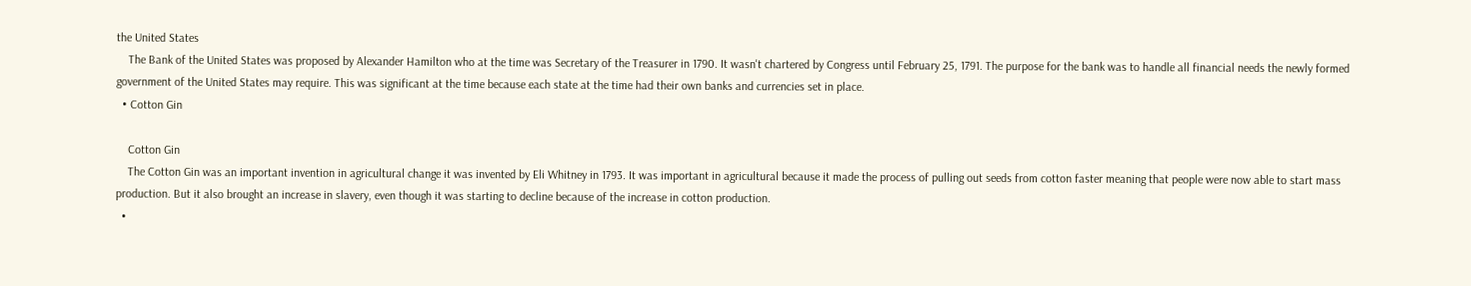the United States
    The Bank of the United States was proposed by Alexander Hamilton who at the time was Secretary of the Treasurer in 1790. It wasn't chartered by Congress until February 25, 1791. The purpose for the bank was to handle all financial needs the newly formed government of the United States may require. This was significant at the time because each state at the time had their own banks and currencies set in place.
  • Cotton Gin

    Cotton Gin
    The Cotton Gin was an important invention in agricultural change it was invented by Eli Whitney in 1793. It was important in agricultural because it made the process of pulling out seeds from cotton faster meaning that people were now able to start mass production. But it also brought an increase in slavery, even though it was starting to decline because of the increase in cotton production.
  •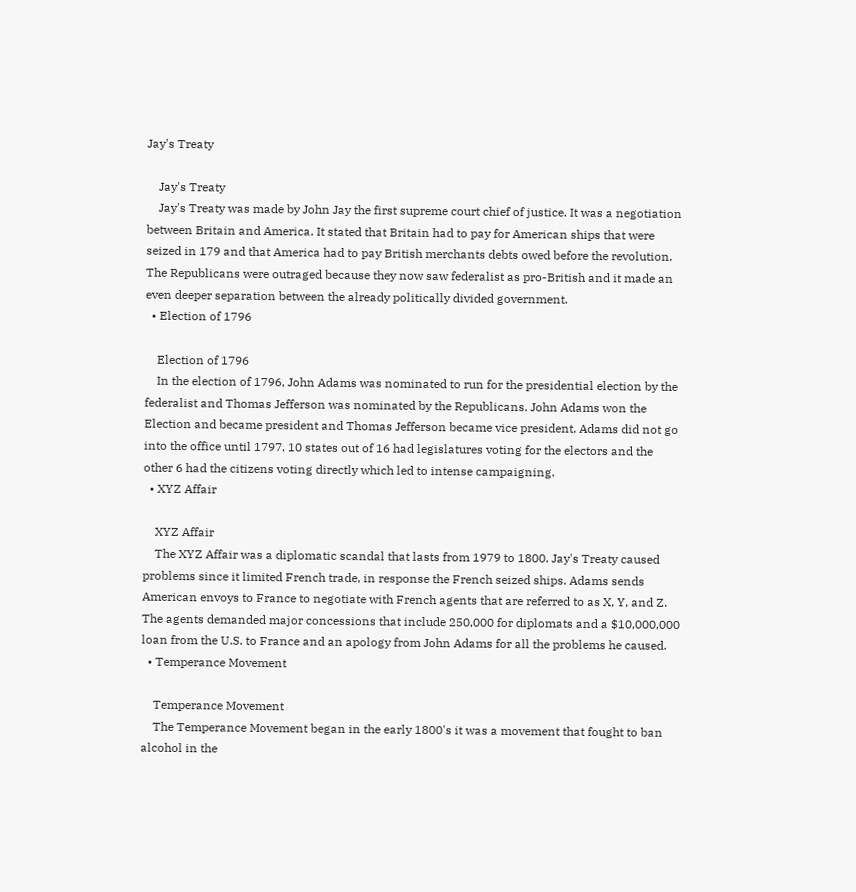Jay's Treaty

    Jay's Treaty
    Jay's Treaty was made by John Jay the first supreme court chief of justice. It was a negotiation between Britain and America. It stated that Britain had to pay for American ships that were seized in 179 and that America had to pay British merchants debts owed before the revolution. The Republicans were outraged because they now saw federalist as pro-British and it made an even deeper separation between the already politically divided government.
  • Election of 1796

    Election of 1796
    In the election of 1796, John Adams was nominated to run for the presidential election by the federalist and Thomas Jefferson was nominated by the Republicans. John Adams won the Election and became president and Thomas Jefferson became vice president. Adams did not go into the office until 1797. 10 states out of 16 had legislatures voting for the electors and the other 6 had the citizens voting directly which led to intense campaigning.
  • XYZ Affair

    XYZ Affair
    The XYZ Affair was a diplomatic scandal that lasts from 1979 to 1800. Jay's Treaty caused problems since it limited French trade, in response the French seized ships. Adams sends American envoys to France to negotiate with French agents that are referred to as X, Y, and Z. The agents demanded major concessions that include 250,000 for diplomats and a $10,000,000 loan from the U.S. to France and an apology from John Adams for all the problems he caused.
  • Temperance Movement

    Temperance Movement
    The Temperance Movement began in the early 1800's it was a movement that fought to ban alcohol in the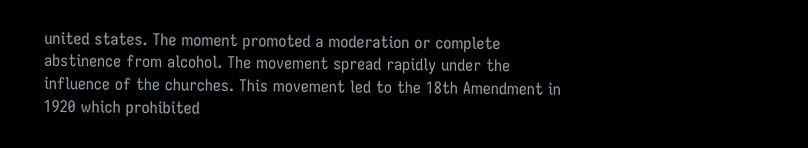united states. The moment promoted a moderation or complete abstinence from alcohol. The movement spread rapidly under the influence of the churches. This movement led to the 18th Amendment in 1920 which prohibited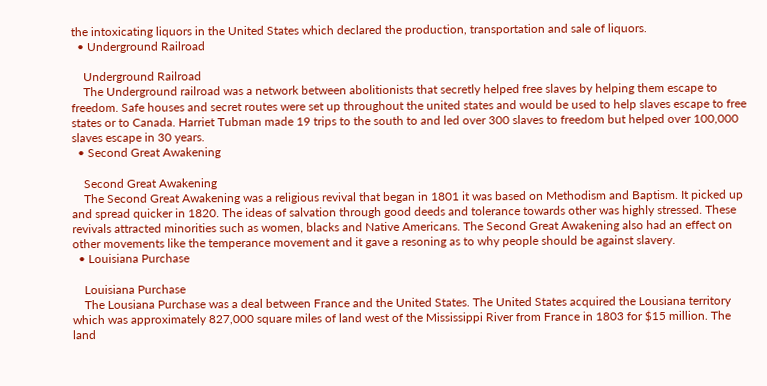the intoxicating liquors in the United States which declared the production, transportation and sale of liquors.
  • Underground Railroad

    Underground Railroad
    The Underground railroad was a network between abolitionists that secretly helped free slaves by helping them escape to freedom. Safe houses and secret routes were set up throughout the united states and would be used to help slaves escape to free states or to Canada. Harriet Tubman made 19 trips to the south to and led over 300 slaves to freedom but helped over 100,000 slaves escape in 30 years.
  • Second Great Awakening

    Second Great Awakening
    The Second Great Awakening was a religious revival that began in 1801 it was based on Methodism and Baptism. It picked up and spread quicker in 1820. The ideas of salvation through good deeds and tolerance towards other was highly stressed. These revivals attracted minorities such as women, blacks and Native Americans. The Second Great Awakening also had an effect on other movements like the temperance movement and it gave a resoning as to why people should be against slavery.
  • Louisiana Purchase

    Louisiana Purchase
    The Lousiana Purchase was a deal between France and the United States. The United States acquired the Lousiana territory which was approximately 827,000 square miles of land west of the Mississippi River from France in 1803 for $15 million. The land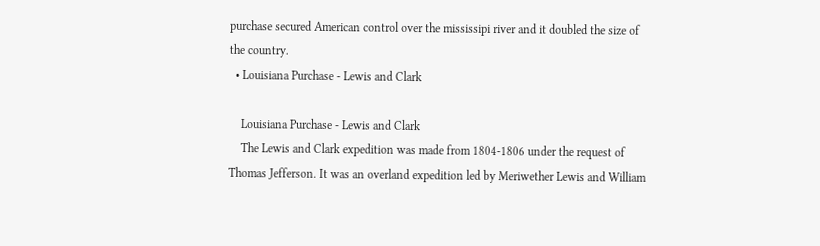purchase secured American control over the mississipi river and it doubled the size of the country.
  • Louisiana Purchase - Lewis and Clark

    Louisiana Purchase - Lewis and Clark
    The Lewis and Clark expedition was made from 1804-1806 under the request of Thomas Jefferson. It was an overland expedition led by Meriwether Lewis and William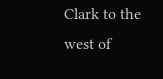Clark to the west of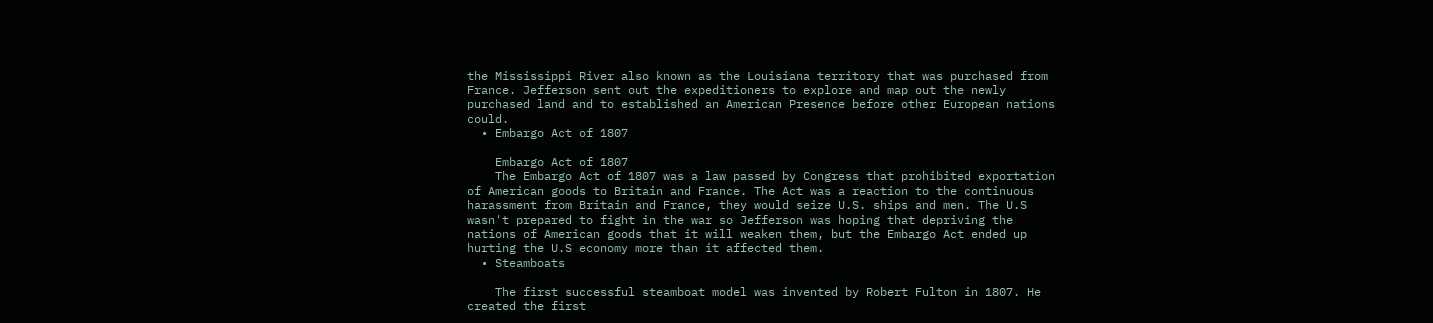the Mississippi River also known as the Louisiana territory that was purchased from France. Jefferson sent out the expeditioners to explore and map out the newly purchased land and to established an American Presence before other European nations could.
  • Embargo Act of 1807

    Embargo Act of 1807
    The Embargo Act of 1807 was a law passed by Congress that prohibited exportation of American goods to Britain and France. The Act was a reaction to the continuous harassment from Britain and France, they would seize U.S. ships and men. The U.S wasn't prepared to fight in the war so Jefferson was hoping that depriving the nations of American goods that it will weaken them, but the Embargo Act ended up hurting the U.S economy more than it affected them.
  • Steamboats

    The first successful steamboat model was invented by Robert Fulton in 1807. He created the first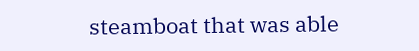steamboat that was able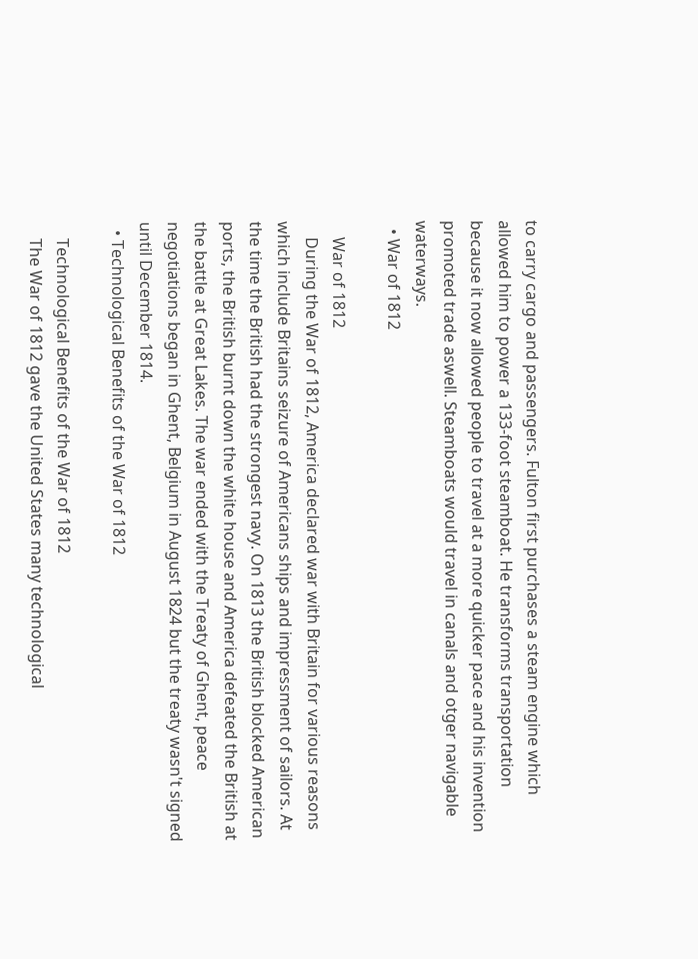to carry cargo and passengers. Fulton first purchases a steam engine which allowed him to power a 133-foot steamboat. He transforms transportation because it now allowed people to travel at a more quicker pace and his invention promoted trade aswell. Steamboats would travel in canals and otger navigable waterways.
  • War of 1812

    War of 1812
    During the War of 1812, America declared war with Britain for various reasons which include Britains seizure of Americans ships and impressment of sailors. At the time the British had the strongest navy. On 1813 the British blocked American ports, the British burnt down the white house and America defeated the British at the battle at Great Lakes. The war ended with the Treaty of Ghent, peace negotiations began in Ghent, Belgium in August 1824 but the treaty wasn't signed until December 1814.
  • Technological Benefits of the War of 1812

    Technological Benefits of the War of 1812
    The War of 1812 gave the United States many technological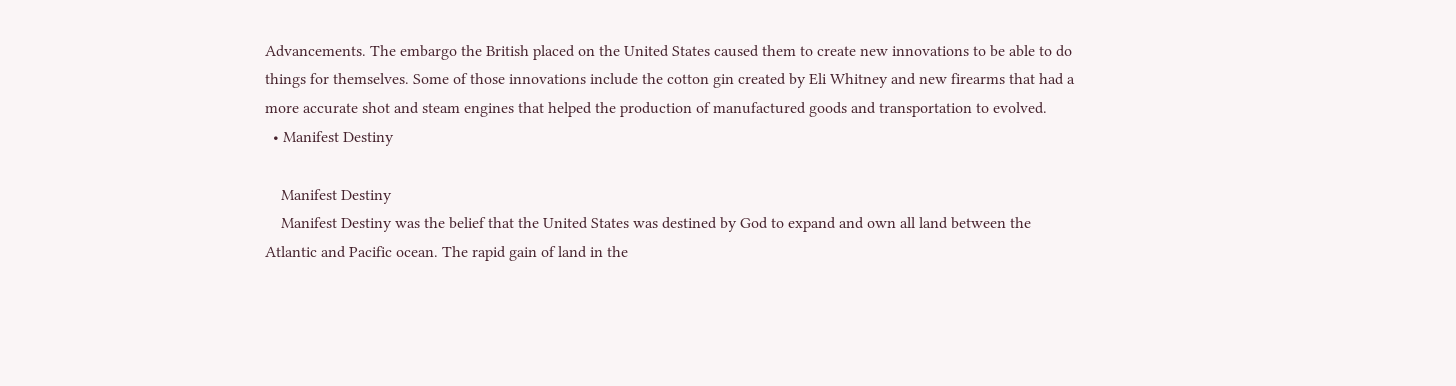Advancements. The embargo the British placed on the United States caused them to create new innovations to be able to do things for themselves. Some of those innovations include the cotton gin created by Eli Whitney and new firearms that had a more accurate shot and steam engines that helped the production of manufactured goods and transportation to evolved.
  • Manifest Destiny

    Manifest Destiny
    Manifest Destiny was the belief that the United States was destined by God to expand and own all land between the Atlantic and Pacific ocean. The rapid gain of land in the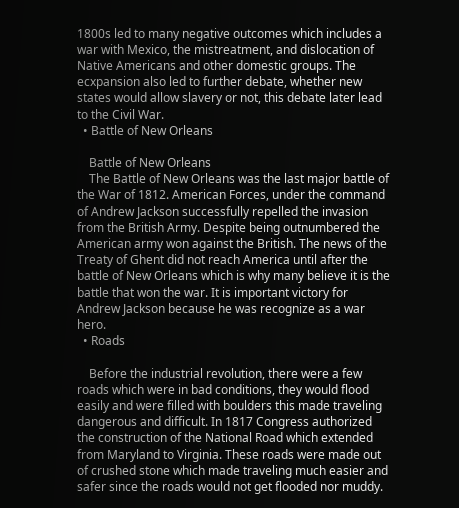1800s led to many negative outcomes which includes a war with Mexico, the mistreatment, and dislocation of Native Americans and other domestic groups. The ecxpansion also led to further debate, whether new states would allow slavery or not, this debate later lead to the Civil War.
  • Battle of New Orleans

    Battle of New Orleans
    The Battle of New Orleans was the last major battle of the War of 1812. American Forces, under the command of Andrew Jackson successfully repelled the invasion from the British Army. Despite being outnumbered the American army won against the British. The news of the Treaty of Ghent did not reach America until after the battle of New Orleans which is why many believe it is the battle that won the war. It is important victory for Andrew Jackson because he was recognize as a war hero.
  • Roads

    Before the industrial revolution, there were a few roads which were in bad conditions, they would flood easily and were filled with boulders this made traveling dangerous and difficult. In 1817 Congress authorized the construction of the National Road which extended from Maryland to Virginia. These roads were made out of crushed stone which made traveling much easier and safer since the roads would not get flooded nor muddy.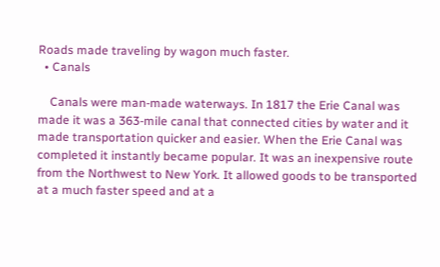Roads made traveling by wagon much faster.
  • Canals

    Canals were man-made waterways. In 1817 the Erie Canal was made it was a 363-mile canal that connected cities by water and it made transportation quicker and easier. When the Erie Canal was completed it instantly became popular. It was an inexpensive route from the Northwest to New York. It allowed goods to be transported at a much faster speed and at a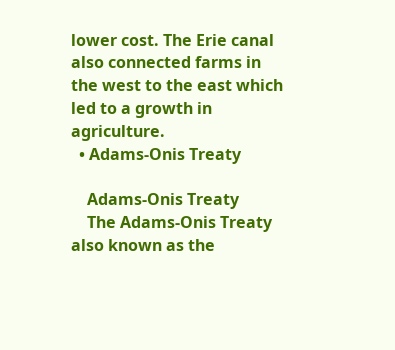lower cost. The Erie canal also connected farms in the west to the east which led to a growth in agriculture.
  • Adams-Onis Treaty

    Adams-Onis Treaty
    The Adams-Onis Treaty also known as the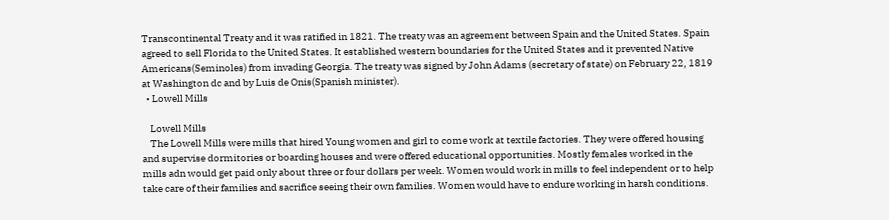Transcontinental Treaty and it was ratified in 1821. The treaty was an agreement between Spain and the United States. Spain agreed to sell Florida to the United States. It established western boundaries for the United States and it prevented Native Americans(Seminoles) from invading Georgia. The treaty was signed by John Adams (secretary of state) on February 22, 1819 at Washington dc and by Luis de Onis(Spanish minister).
  • Lowell Mills

    Lowell Mills
    The Lowell Mills were mills that hired Young women and girl to come work at textile factories. They were offered housing and supervise dormitories or boarding houses and were offered educational opportunities. Mostly females worked in the mills adn would get paid only about three or four dollars per week. Women would work in mills to feel independent or to help take care of their families and sacrifice seeing their own families. Women would have to endure working in harsh conditions.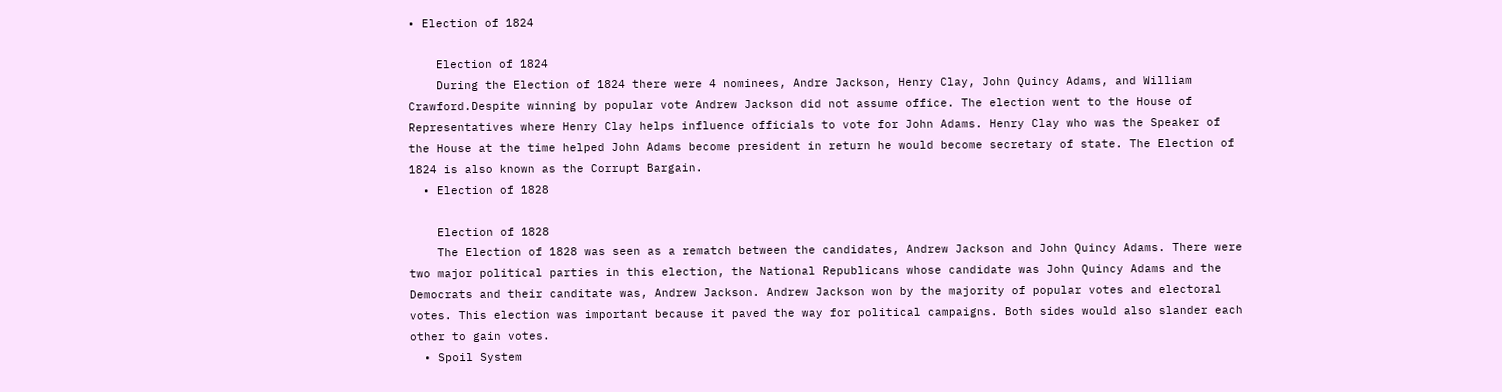• Election of 1824

    Election of 1824
    During the Election of 1824 there were 4 nominees, Andre Jackson, Henry Clay, John Quincy Adams, and William Crawford.Despite winning by popular vote Andrew Jackson did not assume office. The election went to the House of Representatives where Henry Clay helps influence officials to vote for John Adams. Henry Clay who was the Speaker of the House at the time helped John Adams become president in return he would become secretary of state. The Election of 1824 is also known as the Corrupt Bargain.
  • Election of 1828

    Election of 1828
    The Election of 1828 was seen as a rematch between the candidates, Andrew Jackson and John Quincy Adams. There were two major political parties in this election, the National Republicans whose candidate was John Quincy Adams and the Democrats and their canditate was, Andrew Jackson. Andrew Jackson won by the majority of popular votes and electoral votes. This election was important because it paved the way for political campaigns. Both sides would also slander each other to gain votes.
  • Spoil System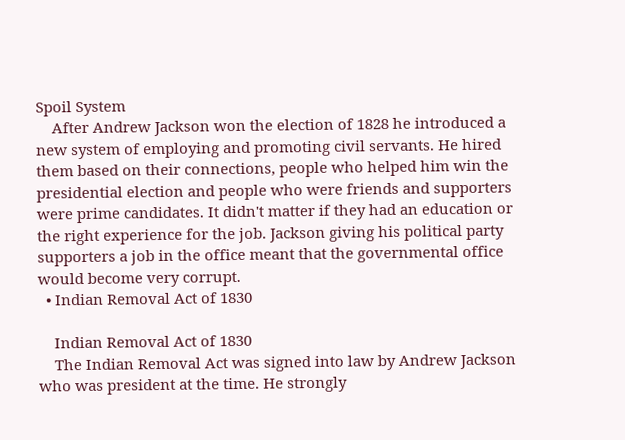Spoil System
    After Andrew Jackson won the election of 1828 he introduced a new system of employing and promoting civil servants. He hired them based on their connections, people who helped him win the presidential election and people who were friends and supporters were prime candidates. It didn't matter if they had an education or the right experience for the job. Jackson giving his political party supporters a job in the office meant that the governmental office would become very corrupt.
  • Indian Removal Act of 1830

    Indian Removal Act of 1830
    The Indian Removal Act was signed into law by Andrew Jackson who was president at the time. He strongly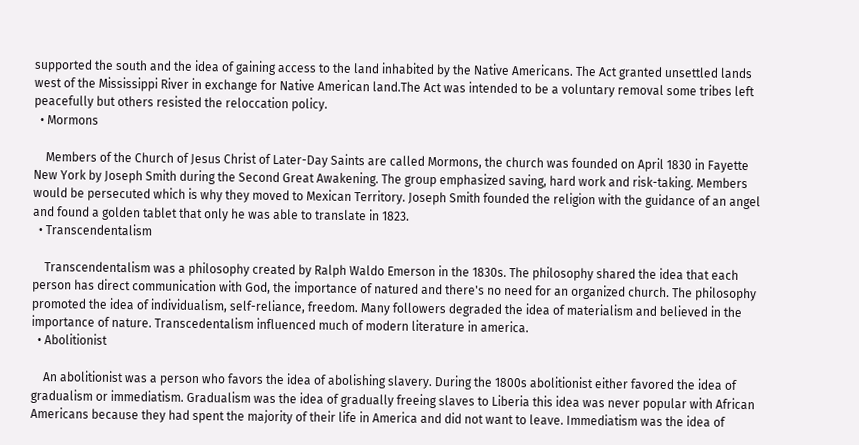supported the south and the idea of gaining access to the land inhabited by the Native Americans. The Act granted unsettled lands west of the Mississippi River in exchange for Native American land.The Act was intended to be a voluntary removal some tribes left peacefully but others resisted the reloccation policy.
  • Mormons

    Members of the Church of Jesus Christ of Later-Day Saints are called Mormons, the church was founded on April 1830 in Fayette New York by Joseph Smith during the Second Great Awakening. The group emphasized saving, hard work and risk-taking. Members would be persecuted which is why they moved to Mexican Territory. Joseph Smith founded the religion with the guidance of an angel and found a golden tablet that only he was able to translate in 1823.
  • Transcendentalism

    Transcendentalism was a philosophy created by Ralph Waldo Emerson in the 1830s. The philosophy shared the idea that each person has direct communication with God, the importance of natured and there's no need for an organized church. The philosophy promoted the idea of individualism, self-reliance, freedom. Many followers degraded the idea of materialism and believed in the importance of nature. Transcedentalism influenced much of modern literature in america.
  • Abolitionist

    An abolitionist was a person who favors the idea of abolishing slavery. During the 1800s abolitionist either favored the idea of gradualism or immediatism. Gradualism was the idea of gradually freeing slaves to Liberia this idea was never popular with African Americans because they had spent the majority of their life in America and did not want to leave. Immediatism was the idea of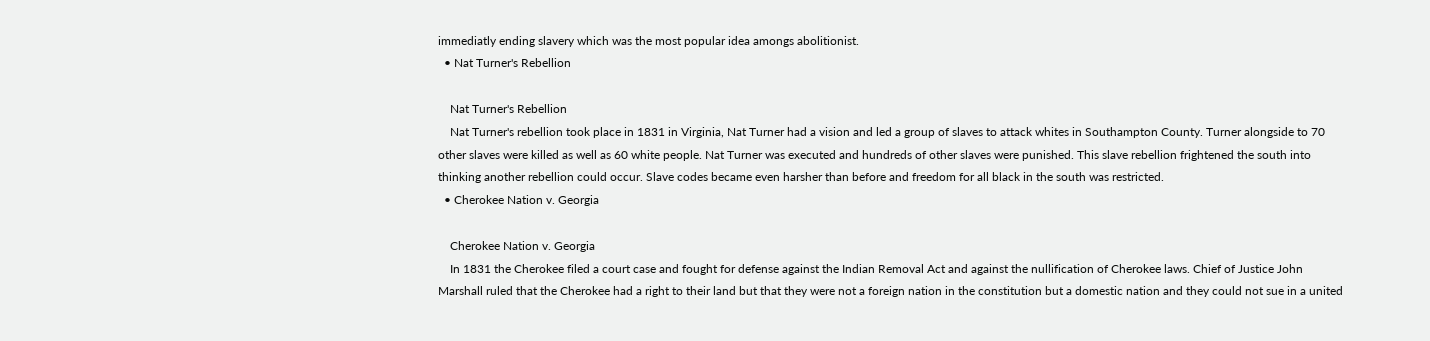immediatly ending slavery which was the most popular idea amongs abolitionist.
  • Nat Turner's Rebellion

    Nat Turner's Rebellion
    Nat Turner's rebellion took place in 1831 in Virginia, Nat Turner had a vision and led a group of slaves to attack whites in Southampton County. Turner alongside to 70 other slaves were killed as well as 60 white people. Nat Turner was executed and hundreds of other slaves were punished. This slave rebellion frightened the south into thinking another rebellion could occur. Slave codes became even harsher than before and freedom for all black in the south was restricted.
  • Cherokee Nation v. Georgia

    Cherokee Nation v. Georgia
    In 1831 the Cherokee filed a court case and fought for defense against the Indian Removal Act and against the nullification of Cherokee laws. Chief of Justice John Marshall ruled that the Cherokee had a right to their land but that they were not a foreign nation in the constitution but a domestic nation and they could not sue in a united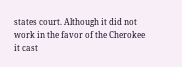states court. Although it did not work in the favor of the Cherokee it cast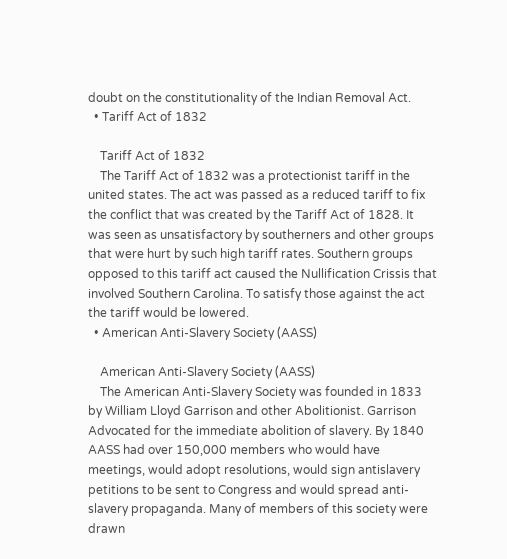doubt on the constitutionality of the Indian Removal Act.
  • Tariff Act of 1832

    Tariff Act of 1832
    The Tariff Act of 1832 was a protectionist tariff in the united states. The act was passed as a reduced tariff to fix the conflict that was created by the Tariff Act of 1828. It was seen as unsatisfactory by southerners and other groups that were hurt by such high tariff rates. Southern groups opposed to this tariff act caused the Nullification Crissis that involved Southern Carolina. To satisfy those against the act the tariff would be lowered.
  • American Anti-Slavery Society (AASS)

    American Anti-Slavery Society (AASS)
    The American Anti-Slavery Society was founded in 1833 by William Lloyd Garrison and other Abolitionist. Garrison Advocated for the immediate abolition of slavery. By 1840 AASS had over 150,000 members who would have meetings, would adopt resolutions, would sign antislavery petitions to be sent to Congress and would spread anti-slavery propaganda. Many of members of this society were drawn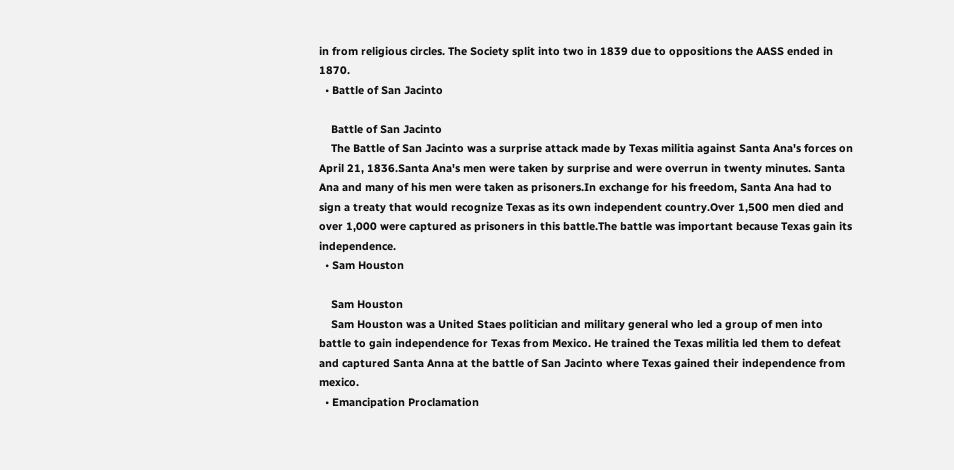in from religious circles. The Society split into two in 1839 due to oppositions the AASS ended in 1870.
  • Battle of San Jacinto

    Battle of San Jacinto
    The Battle of San Jacinto was a surprise attack made by Texas militia against Santa Ana's forces on April 21, 1836.Santa Ana's men were taken by surprise and were overrun in twenty minutes. Santa Ana and many of his men were taken as prisoners.In exchange for his freedom, Santa Ana had to sign a treaty that would recognize Texas as its own independent country.Over 1,500 men died and over 1,000 were captured as prisoners in this battle.The battle was important because Texas gain its independence.
  • Sam Houston

    Sam Houston
    Sam Houston was a United Staes politician and military general who led a group of men into battle to gain independence for Texas from Mexico. He trained the Texas militia led them to defeat and captured Santa Anna at the battle of San Jacinto where Texas gained their independence from mexico.
  • Emancipation Proclamation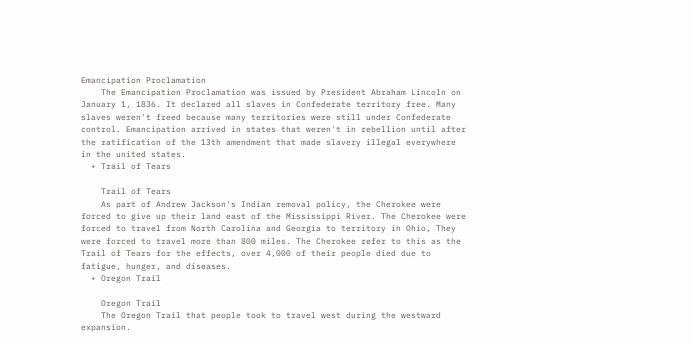Emancipation Proclamation
    The Emancipation Proclamation was issued by President Abraham Lincoln on January 1, 1836. It declared all slaves in Confederate territory free. Many slaves weren't freed because many territories were still under Confederate control. Emancipation arrived in states that weren't in rebellion until after the ratification of the 13th amendment that made slavery illegal everywhere in the united states.
  • Trail of Tears

    Trail of Tears
    As part of Andrew Jackson's Indian removal policy, the Cherokee were forced to give up their land east of the Mississippi River. The Cherokee were forced to travel from North Carolina and Georgia to territory in Ohio, They were forced to travel more than 800 miles. The Cherokee refer to this as the Trail of Tears for the effects, over 4,000 of their people died due to fatigue, hunger, and diseases.
  • Oregon Trail

    Oregon Trail
    The Oregon Trail that people took to travel west during the westward expansion.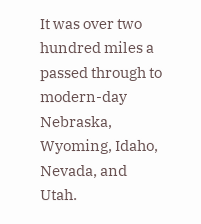It was over two hundred miles a passed through to modern-day Nebraska, Wyoming, Idaho, Nevada, and Utah.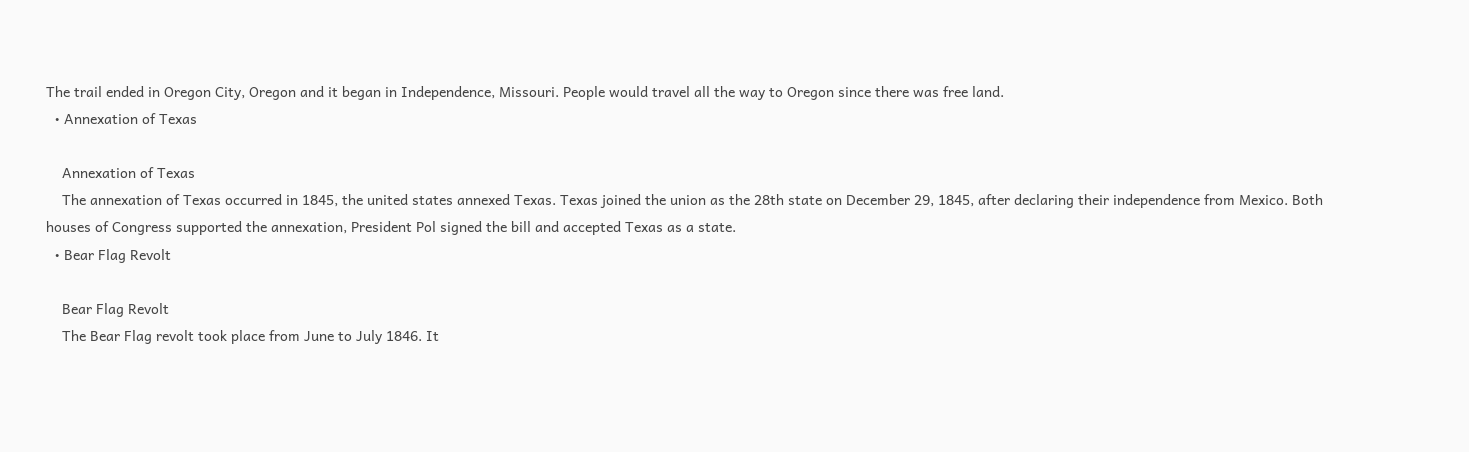The trail ended in Oregon City, Oregon and it began in Independence, Missouri. People would travel all the way to Oregon since there was free land.
  • Annexation of Texas

    Annexation of Texas
    The annexation of Texas occurred in 1845, the united states annexed Texas. Texas joined the union as the 28th state on December 29, 1845, after declaring their independence from Mexico. Both houses of Congress supported the annexation, President Pol signed the bill and accepted Texas as a state.
  • Bear Flag Revolt

    Bear Flag Revolt
    The Bear Flag revolt took place from June to July 1846. It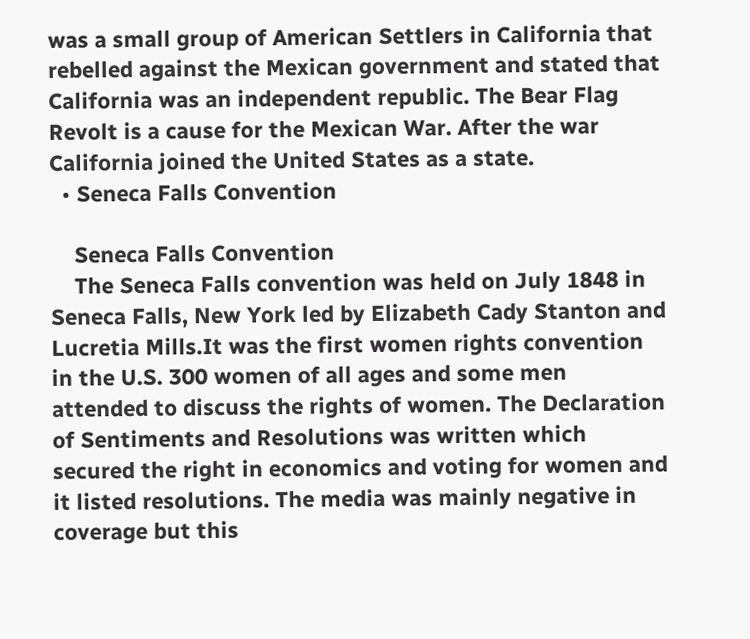was a small group of American Settlers in California that rebelled against the Mexican government and stated that California was an independent republic. The Bear Flag Revolt is a cause for the Mexican War. After the war California joined the United States as a state.
  • Seneca Falls Convention

    Seneca Falls Convention
    The Seneca Falls convention was held on July 1848 in Seneca Falls, New York led by Elizabeth Cady Stanton and Lucretia Mills.It was the first women rights convention in the U.S. 300 women of all ages and some men attended to discuss the rights of women. The Declaration of Sentiments and Resolutions was written which secured the right in economics and voting for women and it listed resolutions. The media was mainly negative in coverage but this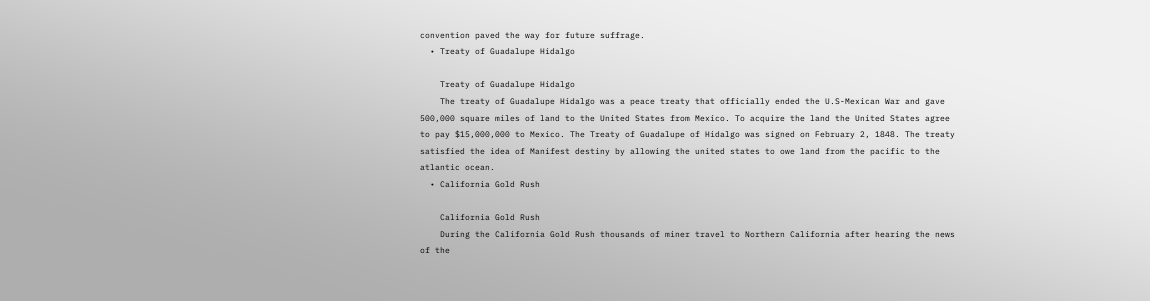convention paved the way for future suffrage.
  • Treaty of Guadalupe Hidalgo

    Treaty of Guadalupe Hidalgo
    The treaty of Guadalupe Hidalgo was a peace treaty that officially ended the U.S-Mexican War and gave 500,000 square miles of land to the United States from Mexico. To acquire the land the United States agree to pay $15,000,000 to Mexico. The Treaty of Guadalupe of Hidalgo was signed on February 2, 1848. The treaty satisfied the idea of Manifest destiny by allowing the united states to owe land from the pacific to the atlantic ocean.
  • California Gold Rush

    California Gold Rush
    During the California Gold Rush thousands of miner travel to Northern California after hearing the news of the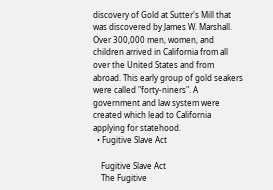discovery of Gold at Sutter's Mill that was discovered by James W. Marshall. Over 300,000 men, women, and children arrived in California from all over the United States and from abroad. This early group of gold seakers were called "forty-niners". A government and law system were created which lead to California applying for statehood.
  • Fugitive Slave Act

    Fugitive Slave Act
    The Fugitive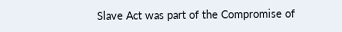Slave Act was part of the Compromise of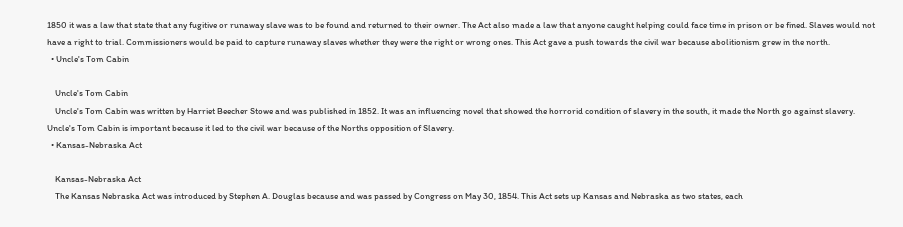1850 it was a law that state that any fugitive or runaway slave was to be found and returned to their owner. The Act also made a law that anyone caught helping could face time in prison or be fined. Slaves would not have a right to trial. Commissioners would be paid to capture runaway slaves whether they were the right or wrong ones. This Act gave a push towards the civil war because abolitionism grew in the north.
  • Uncle's Tom Cabin

    Uncle's Tom Cabin
    Uncle's Tom Cabin was written by Harriet Beecher Stowe and was published in 1852. It was an influencing novel that showed the horrorid condition of slavery in the south, it made the North go against slavery. Uncle's Tom Cabin is important because it led to the civil war because of the Norths opposition of Slavery.
  • Kansas-Nebraska Act

    Kansas-Nebraska Act
    The Kansas Nebraska Act was introduced by Stephen A. Douglas because and was passed by Congress on May 30, 1854. This Act sets up Kansas and Nebraska as two states, each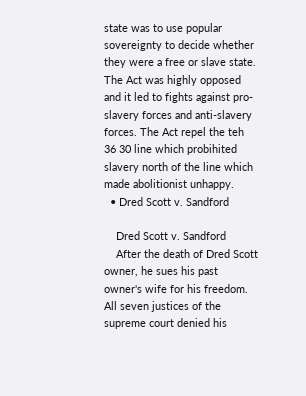state was to use popular sovereignty to decide whether they were a free or slave state. The Act was highly opposed and it led to fights against pro-slavery forces and anti-slavery forces. The Act repel the teh 36 30 line which probihited slavery north of the line which made abolitionist unhappy.
  • Dred Scott v. Sandford

    Dred Scott v. Sandford
    After the death of Dred Scott owner, he sues his past owner's wife for his freedom. All seven justices of the supreme court denied his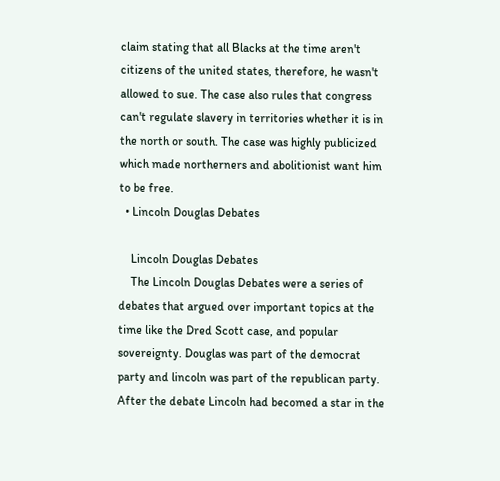claim stating that all Blacks at the time aren't citizens of the united states, therefore, he wasn't allowed to sue. The case also rules that congress can't regulate slavery in territories whether it is in the north or south. The case was highly publicized which made northerners and abolitionist want him to be free.
  • Lincoln Douglas Debates

    Lincoln Douglas Debates
    The Lincoln Douglas Debates were a series of debates that argued over important topics at the time like the Dred Scott case, and popular sovereignty. Douglas was part of the democrat party and lincoln was part of the republican party. After the debate Lincoln had becomed a star in the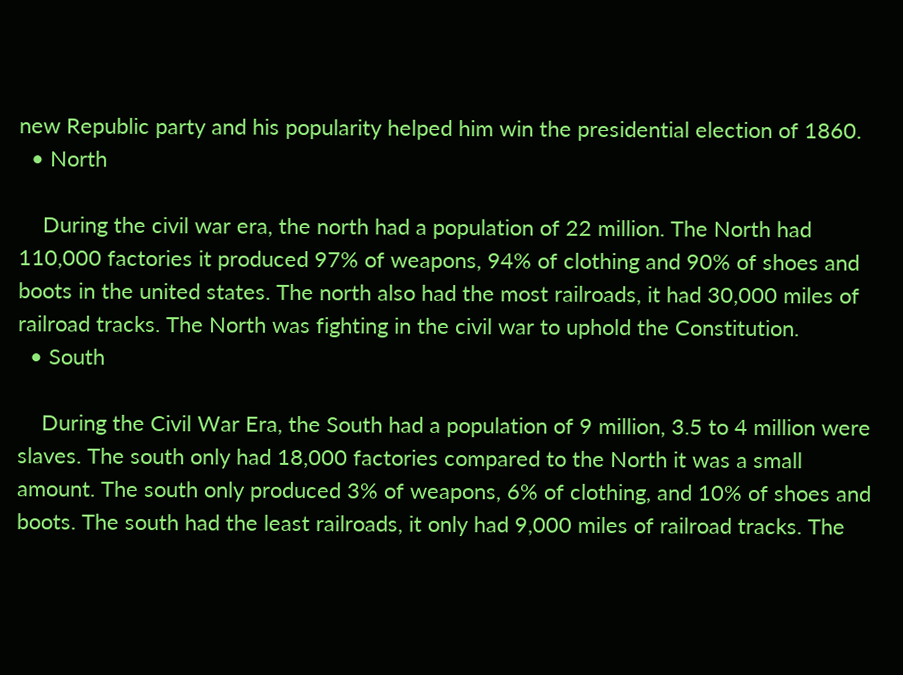new Republic party and his popularity helped him win the presidential election of 1860.
  • North

    During the civil war era, the north had a population of 22 million. The North had 110,000 factories it produced 97% of weapons, 94% of clothing and 90% of shoes and boots in the united states. The north also had the most railroads, it had 30,000 miles of railroad tracks. The North was fighting in the civil war to uphold the Constitution.
  • South

    During the Civil War Era, the South had a population of 9 million, 3.5 to 4 million were slaves. The south only had 18,000 factories compared to the North it was a small amount. The south only produced 3% of weapons, 6% of clothing, and 10% of shoes and boots. The south had the least railroads, it only had 9,000 miles of railroad tracks. The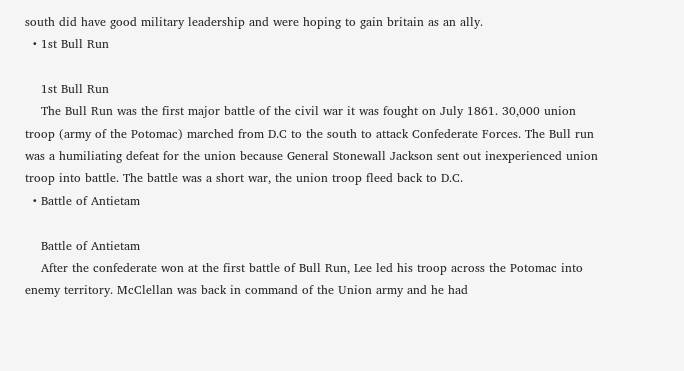south did have good military leadership and were hoping to gain britain as an ally.
  • 1st Bull Run

    1st Bull Run
    The Bull Run was the first major battle of the civil war it was fought on July 1861. 30,000 union troop (army of the Potomac) marched from D.C to the south to attack Confederate Forces. The Bull run was a humiliating defeat for the union because General Stonewall Jackson sent out inexperienced union troop into battle. The battle was a short war, the union troop fleed back to D.C.
  • Battle of Antietam

    Battle of Antietam
    After the confederate won at the first battle of Bull Run, Lee led his troop across the Potomac into enemy territory. McClellan was back in command of the Union army and he had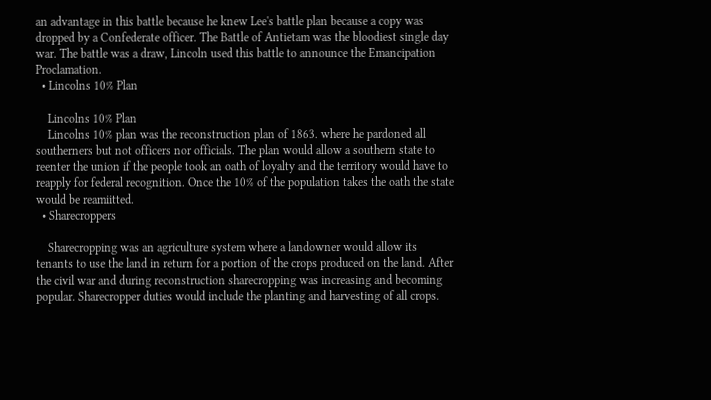an advantage in this battle because he knew Lee's battle plan because a copy was dropped by a Confederate officer. The Battle of Antietam was the bloodiest single day war. The battle was a draw, Lincoln used this battle to announce the Emancipation Proclamation.
  • Lincolns 10% Plan

    Lincolns 10% Plan
    Lincolns 10% plan was the reconstruction plan of 1863. where he pardoned all southerners but not officers nor officials. The plan would allow a southern state to reenter the union if the people took an oath of loyalty and the territory would have to reapply for federal recognition. Once the 10% of the population takes the oath the state would be reamiitted.
  • Sharecroppers

    Sharecropping was an agriculture system where a landowner would allow its tenants to use the land in return for a portion of the crops produced on the land. After the civil war and during reconstruction sharecropping was increasing and becoming popular. Sharecropper duties would include the planting and harvesting of all crops.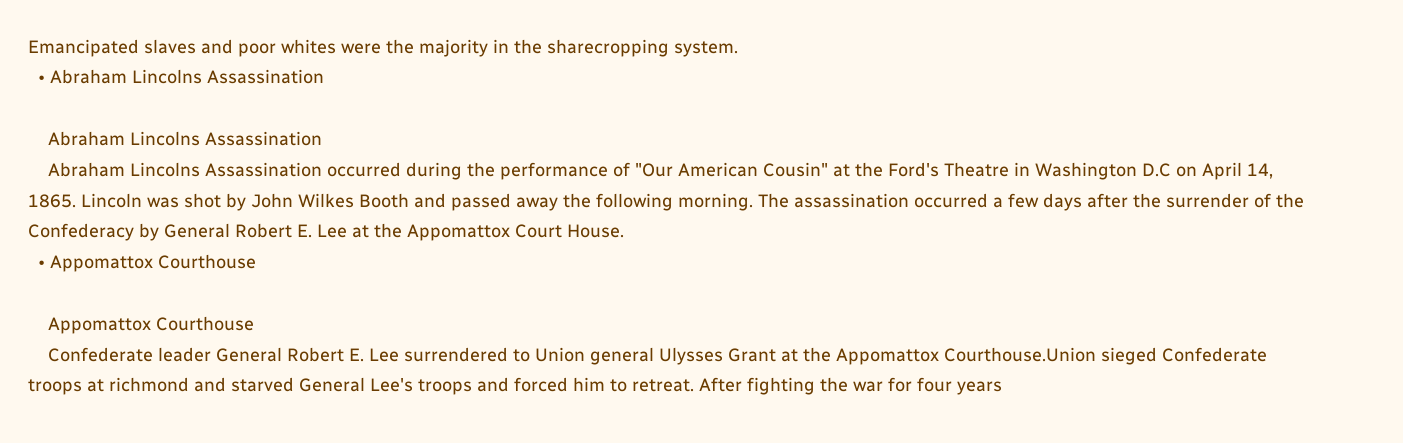Emancipated slaves and poor whites were the majority in the sharecropping system.
  • Abraham Lincolns Assassination

    Abraham Lincolns Assassination
    Abraham Lincolns Assassination occurred during the performance of "Our American Cousin" at the Ford's Theatre in Washington D.C on April 14, 1865. Lincoln was shot by John Wilkes Booth and passed away the following morning. The assassination occurred a few days after the surrender of the Confederacy by General Robert E. Lee at the Appomattox Court House.
  • Appomattox Courthouse

    Appomattox Courthouse
    Confederate leader General Robert E. Lee surrendered to Union general Ulysses Grant at the Appomattox Courthouse.Union sieged Confederate troops at richmond and starved General Lee's troops and forced him to retreat. After fighting the war for four years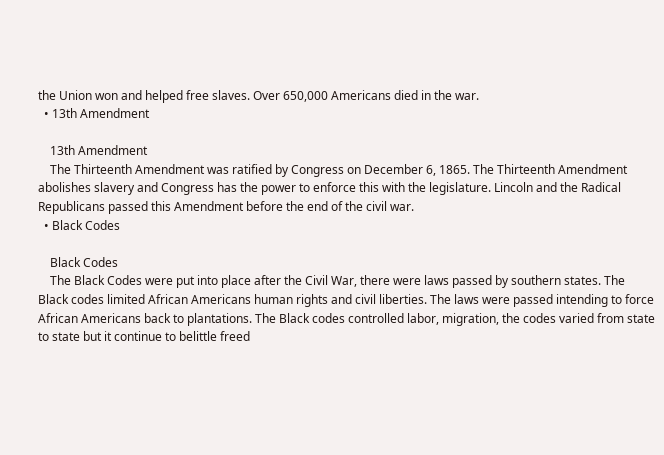the Union won and helped free slaves. Over 650,000 Americans died in the war.
  • 13th Amendment

    13th Amendment
    The Thirteenth Amendment was ratified by Congress on December 6, 1865. The Thirteenth Amendment abolishes slavery and Congress has the power to enforce this with the legislature. Lincoln and the Radical Republicans passed this Amendment before the end of the civil war.
  • Black Codes

    Black Codes
    The Black Codes were put into place after the Civil War, there were laws passed by southern states. The Black codes limited African Americans human rights and civil liberties. The laws were passed intending to force African Americans back to plantations. The Black codes controlled labor, migration, the codes varied from state to state but it continue to belittle freed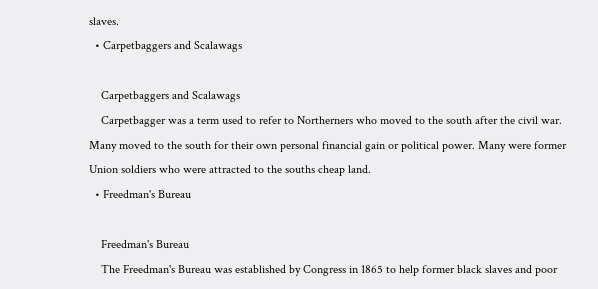slaves.
  • Carpetbaggers and Scalawags

    Carpetbaggers and Scalawags
    Carpetbagger was a term used to refer to Northerners who moved to the south after the civil war. Many moved to the south for their own personal financial gain or political power. Many were former Union soldiers who were attracted to the souths cheap land.
  • Freedman's Bureau

    Freedman's Bureau
    The Freedman's Bureau was established by Congress in 1865 to help former black slaves and poor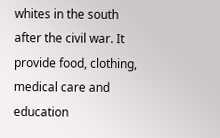whites in the south after the civil war. It provide food, clothing, medical care and education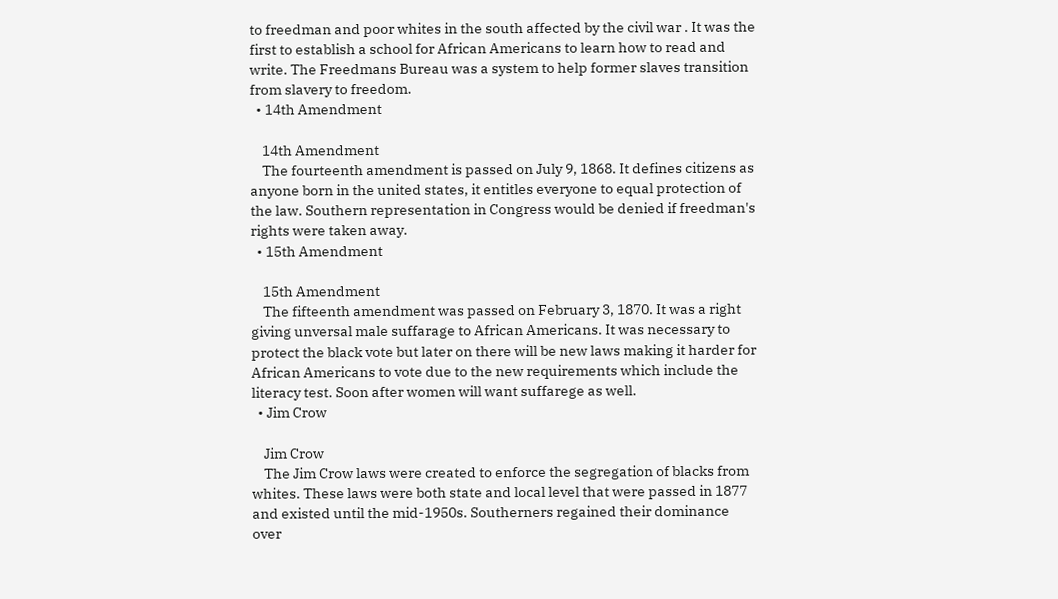to freedman and poor whites in the south affected by the civil war . It was the first to establish a school for African Americans to learn how to read and write. The Freedmans Bureau was a system to help former slaves transition from slavery to freedom.
  • 14th Amendment

    14th Amendment
    The fourteenth amendment is passed on July 9, 1868. It defines citizens as anyone born in the united states, it entitles everyone to equal protection of the law. Southern representation in Congress would be denied if freedman's rights were taken away.
  • 15th Amendment

    15th Amendment
    The fifteenth amendment was passed on February 3, 1870. It was a right giving unversal male suffarage to African Americans. It was necessary to protect the black vote but later on there will be new laws making it harder for African Americans to vote due to the new requirements which include the literacy test. Soon after women will want suffarege as well.
  • Jim Crow

    Jim Crow
    The Jim Crow laws were created to enforce the segregation of blacks from whites. These laws were both state and local level that were passed in 1877 and existed until the mid-1950s. Southerners regained their dominance over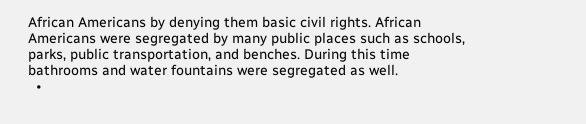African Americans by denying them basic civil rights. African Americans were segregated by many public places such as schools, parks, public transportation, and benches. During this time bathrooms and water fountains were segregated as well.
  •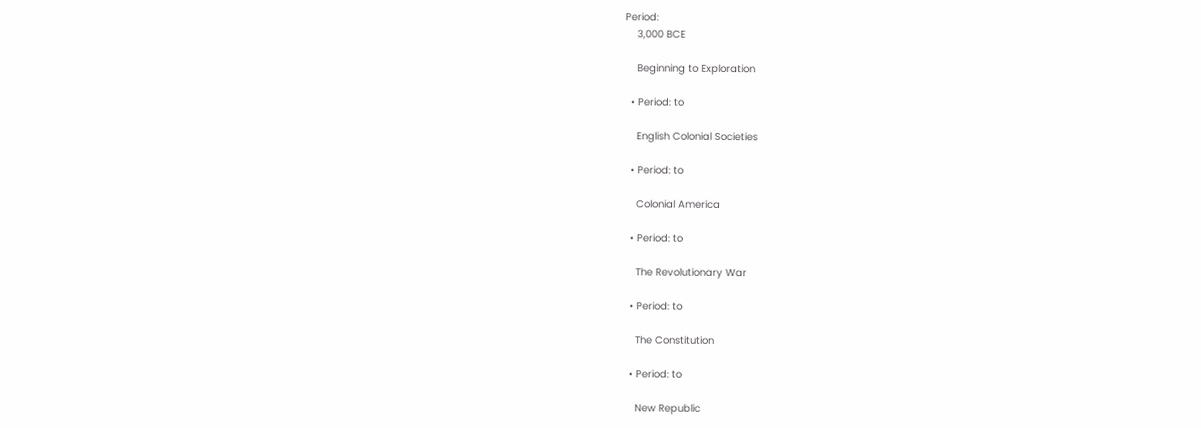Period:
    3,000 BCE

    Beginning to Exploration

  • Period: to

    English Colonial Societies

  • Period: to

    Colonial America

  • Period: to

    The Revolutionary War

  • Period: to

    The Constitution

  • Period: to

    New Republic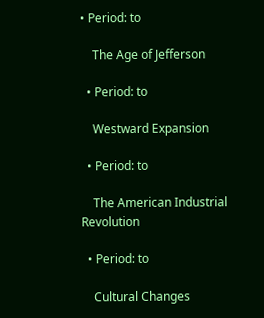• Period: to

    The Age of Jefferson

  • Period: to

    Westward Expansion

  • Period: to

    The American Industrial Revolution

  • Period: to

    Cultural Changes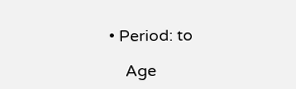• Period: to

    Age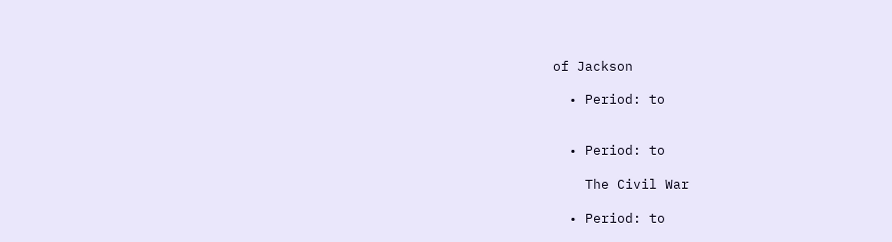of Jackson

  • Period: to


  • Period: to

    The Civil War

  • Period: to